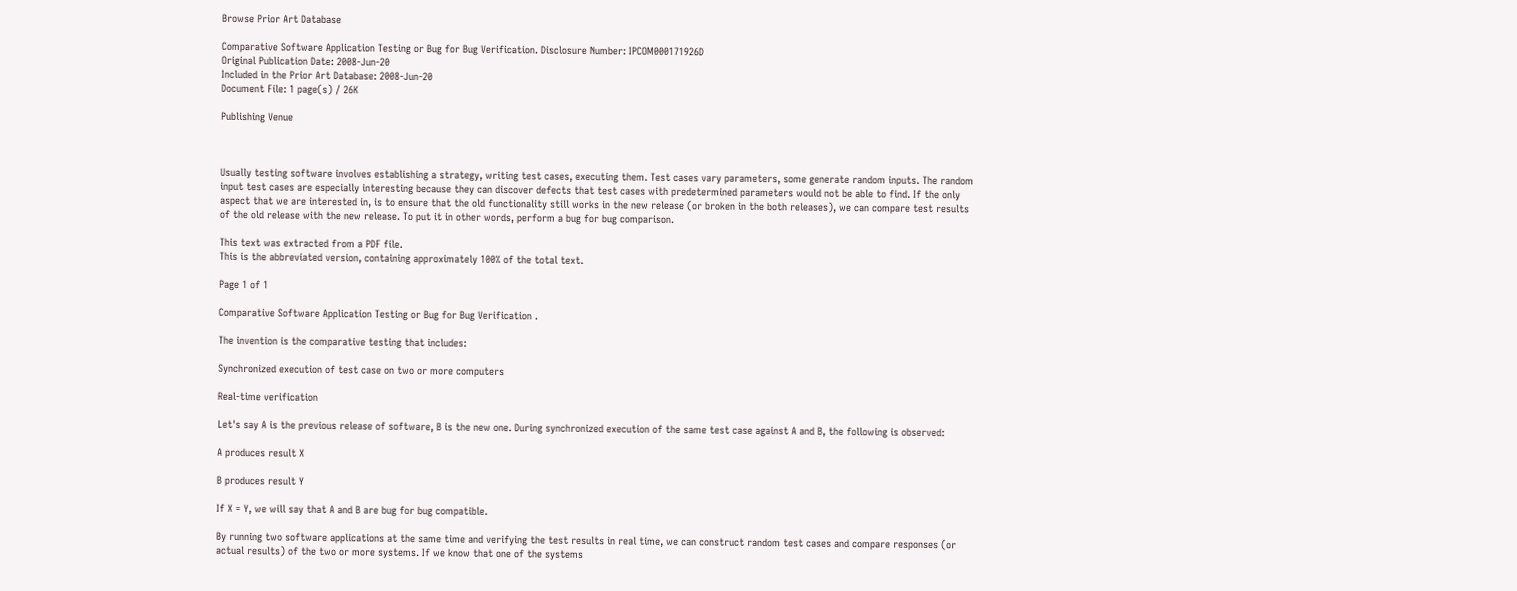Browse Prior Art Database

Comparative Software Application Testing or Bug for Bug Verification. Disclosure Number: IPCOM000171926D
Original Publication Date: 2008-Jun-20
Included in the Prior Art Database: 2008-Jun-20
Document File: 1 page(s) / 26K

Publishing Venue



Usually testing software involves establishing a strategy, writing test cases, executing them. Test cases vary parameters, some generate random inputs. The random input test cases are especially interesting because they can discover defects that test cases with predetermined parameters would not be able to find. If the only aspect that we are interested in, is to ensure that the old functionality still works in the new release (or broken in the both releases), we can compare test results of the old release with the new release. To put it in other words, perform a bug for bug comparison.

This text was extracted from a PDF file.
This is the abbreviated version, containing approximately 100% of the total text.

Page 1 of 1

Comparative Software Application Testing or Bug for Bug Verification .

The invention is the comparative testing that includes:

Synchronized execution of test case on two or more computers

Real-time verification

Let's say A is the previous release of software, B is the new one. During synchronized execution of the same test case against A and B, the following is observed:

A produces result X

B produces result Y

If X = Y, we will say that A and B are bug for bug compatible.

By running two software applications at the same time and verifying the test results in real time, we can construct random test cases and compare responses (or actual results) of the two or more systems. If we know that one of the systems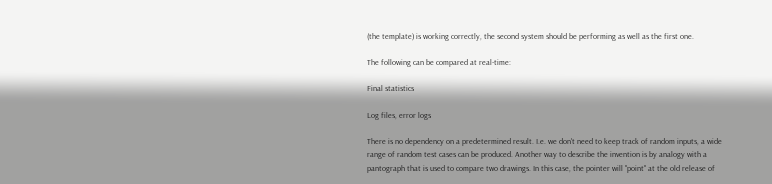(the template) is working correctly, the second system should be performing as well as the first one.

The following can be compared at real-time:

Final statistics

Log files, error logs

There is no dependency on a predetermined result. I.e. we don't need to keep track of random inputs, a wide range of random test cases can be produced. Another way to describe the invention is by analogy with a pantograph that is used to compare two drawings. In this case, the pointer will "point" at the old release of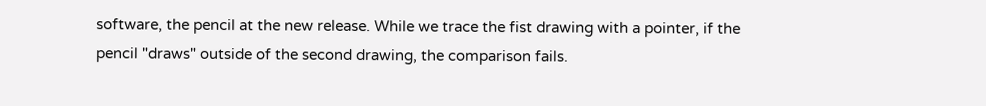software, the pencil at the new release. While we trace the fist drawing with a pointer, if the pencil "draws" outside of the second drawing, the comparison fails.